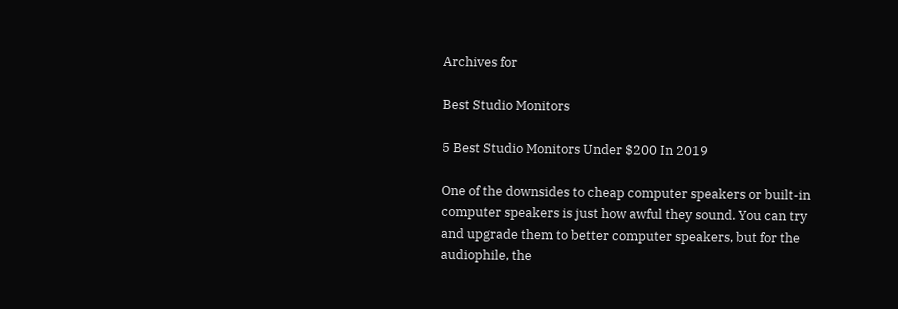Archives for

Best Studio Monitors

5 Best Studio Monitors Under $200 In 2019

One of the downsides to cheap computer speakers or built-in computer speakers is just how awful they sound. You can try and upgrade them to better computer speakers, but for the audiophile, the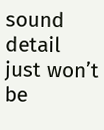sound detail just won’t be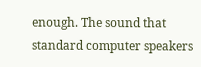enough. The sound that standard computer speakers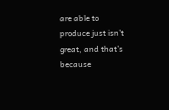are able to produce just isn’t great, and that’s because